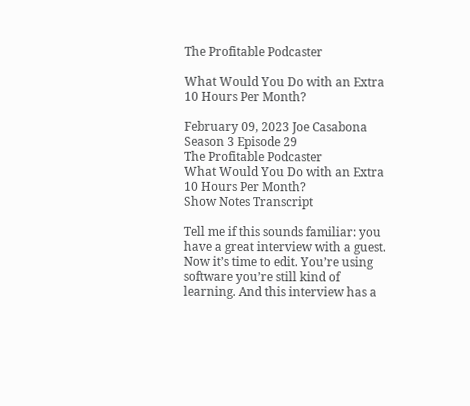The Profitable Podcaster

What Would You Do with an Extra 10 Hours Per Month?

February 09, 2023 Joe Casabona Season 3 Episode 29
The Profitable Podcaster
What Would You Do with an Extra 10 Hours Per Month?
Show Notes Transcript

Tell me if this sounds familiar: you have a great interview with a guest. Now it’s time to edit. You’re using software you’re still kind of learning. And this interview has a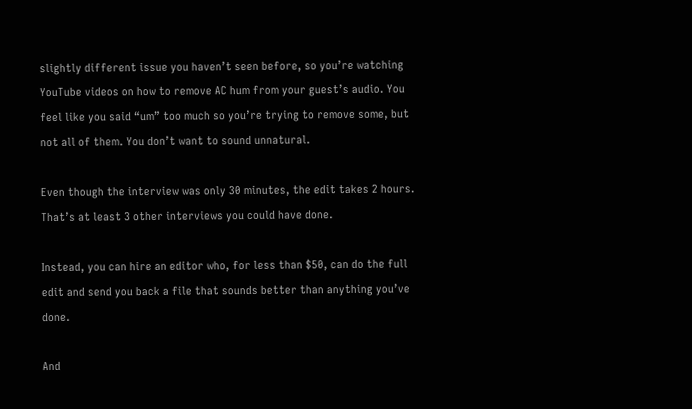slightly different issue you haven’t seen before, so you’re watching YouTube videos on how to remove AC hum from your guest’s audio. You feel like you said “um” too much so you’re trying to remove some, but not all of them. You don’t want to sound unnatural.

Even though the interview was only 30 minutes, the edit takes 2 hours. That’s at least 3 other interviews you could have done.

Instead, you can hire an editor who, for less than $50, can do the full edit and send you back a file that sounds better than anything you’ve done.

And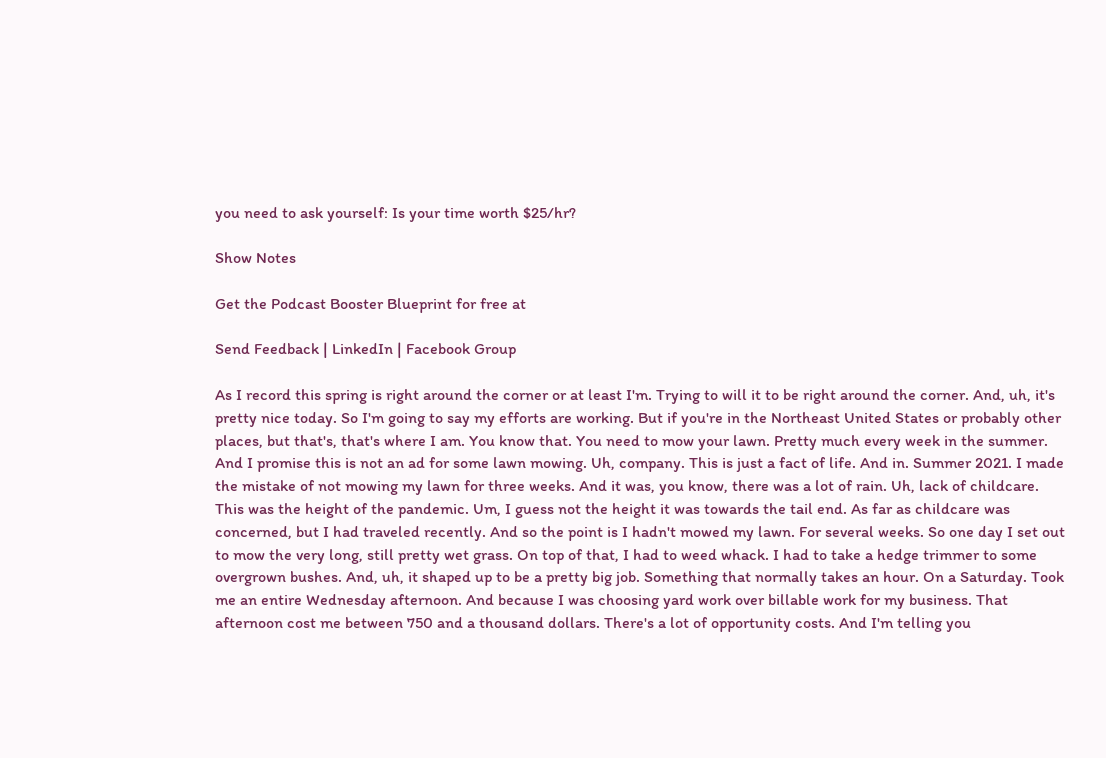you need to ask yourself: Is your time worth $25/hr?

Show Notes

Get the Podcast Booster Blueprint for free at

Send Feedback | LinkedIn | Facebook Group

As I record this spring is right around the corner or at least I'm. Trying to will it to be right around the corner. And, uh, it's pretty nice today. So I'm going to say my efforts are working. But if you're in the Northeast United States or probably other places, but that's, that's where I am. You know that. You need to mow your lawn. Pretty much every week in the summer. And I promise this is not an ad for some lawn mowing. Uh, company. This is just a fact of life. And in. Summer 2021. I made the mistake of not mowing my lawn for three weeks. And it was, you know, there was a lot of rain. Uh, lack of childcare. This was the height of the pandemic. Um, I guess not the height it was towards the tail end. As far as childcare was concerned, but I had traveled recently. And so the point is I hadn't mowed my lawn. For several weeks. So one day I set out to mow the very long, still pretty wet grass. On top of that, I had to weed whack. I had to take a hedge trimmer to some overgrown bushes. And, uh, it shaped up to be a pretty big job. Something that normally takes an hour. On a Saturday. Took me an entire Wednesday afternoon. And because I was choosing yard work over billable work for my business. That afternoon cost me between 750 and a thousand dollars. There's a lot of opportunity costs. And I'm telling you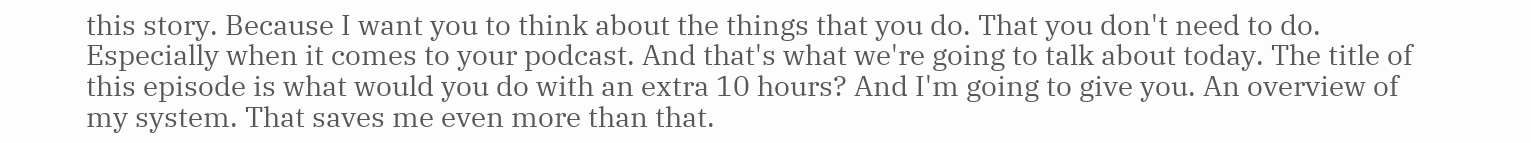this story. Because I want you to think about the things that you do. That you don't need to do. Especially when it comes to your podcast. And that's what we're going to talk about today. The title of this episode is what would you do with an extra 10 hours? And I'm going to give you. An overview of my system. That saves me even more than that.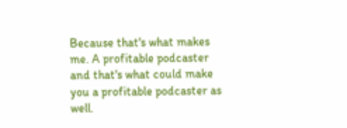Because that's what makes me. A profitable podcaster and that's what could make you a profitable podcaster as well.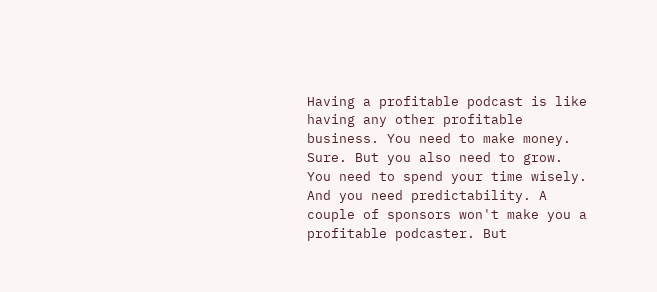Having a profitable podcast is like having any other profitable business. You need to make money. Sure. But you also need to grow. You need to spend your time wisely. And you need predictability. A couple of sponsors won't make you a profitable podcaster. But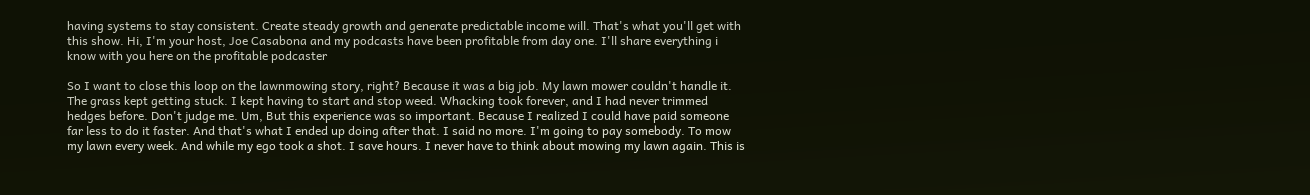having systems to stay consistent. Create steady growth and generate predictable income will. That's what you'll get with this show. Hi, I'm your host, Joe Casabona and my podcasts have been profitable from day one. I'll share everything i know with you here on the profitable podcaster

So I want to close this loop on the lawnmowing story, right? Because it was a big job. My lawn mower couldn't handle it. The grass kept getting stuck. I kept having to start and stop weed. Whacking took forever, and I had never trimmed hedges before. Don't judge me. Um, But this experience was so important. Because I realized I could have paid someone far less to do it faster. And that's what I ended up doing after that. I said no more. I'm going to pay somebody. To mow my lawn every week. And while my ego took a shot. I save hours. I never have to think about mowing my lawn again. This is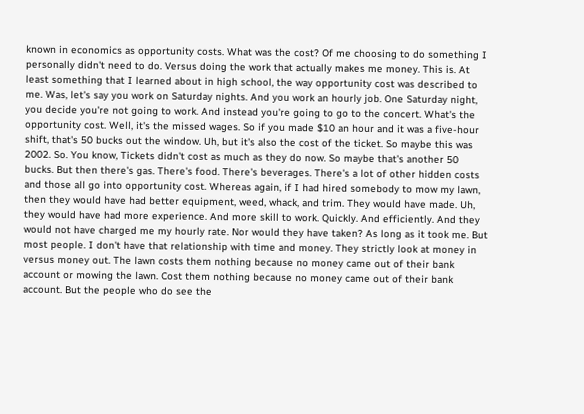known in economics as opportunity costs. What was the cost? Of me choosing to do something I personally didn't need to do. Versus doing the work that actually makes me money. This is. At least something that I learned about in high school, the way opportunity cost was described to me. Was, let's say you work on Saturday nights. And you work an hourly job. One Saturday night, you decide you're not going to work. And instead you're going to go to the concert. What's the opportunity cost. Well, it's the missed wages. So if you made $10 an hour and it was a five-hour shift, that's 50 bucks out the window. Uh, but it's also the cost of the ticket. So maybe this was 2002. So. You know, Tickets didn't cost as much as they do now. So maybe that's another 50 bucks. But then there's gas. There's food. There's beverages. There's a lot of other hidden costs and those all go into opportunity cost. Whereas again, if I had hired somebody to mow my lawn, then they would have had better equipment, weed, whack, and trim. They would have made. Uh, they would have had more experience. And more skill to work. Quickly. And efficiently. And they would not have charged me my hourly rate. Nor would they have taken? As long as it took me. But most people. I don't have that relationship with time and money. They strictly look at money in versus money out. The lawn costs them nothing because no money came out of their bank account or mowing the lawn. Cost them nothing because no money came out of their bank account. But the people who do see the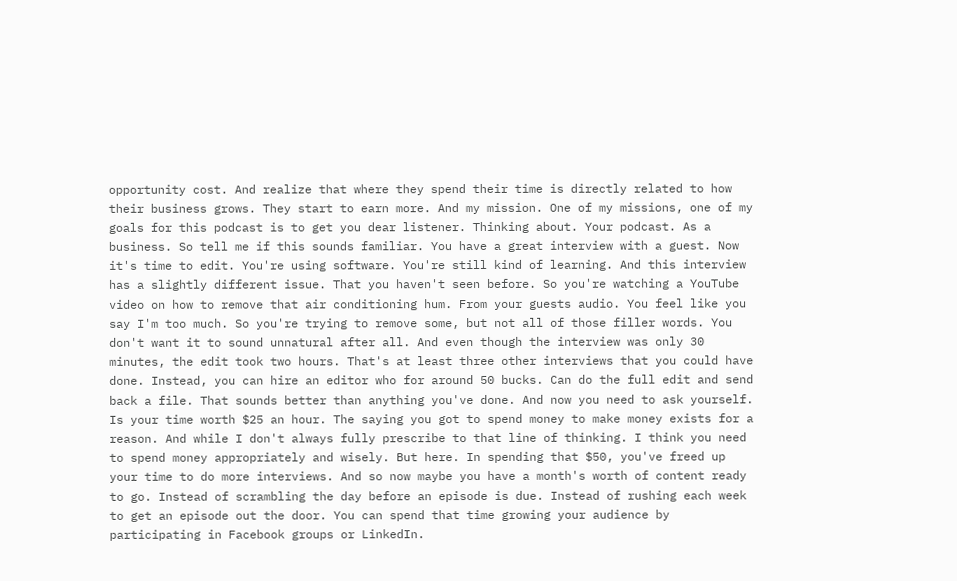opportunity cost. And realize that where they spend their time is directly related to how their business grows. They start to earn more. And my mission. One of my missions, one of my goals for this podcast is to get you dear listener. Thinking about. Your podcast. As a business. So tell me if this sounds familiar. You have a great interview with a guest. Now it's time to edit. You're using software. You're still kind of learning. And this interview has a slightly different issue. That you haven't seen before. So you're watching a YouTube video on how to remove that air conditioning hum. From your guests audio. You feel like you say I'm too much. So you're trying to remove some, but not all of those filler words. You don't want it to sound unnatural after all. And even though the interview was only 30 minutes, the edit took two hours. That's at least three other interviews that you could have done. Instead, you can hire an editor who for around 50 bucks. Can do the full edit and send back a file. That sounds better than anything you've done. And now you need to ask yourself. Is your time worth $25 an hour. The saying you got to spend money to make money exists for a reason. And while I don't always fully prescribe to that line of thinking. I think you need to spend money appropriately and wisely. But here. In spending that $50, you've freed up your time to do more interviews. And so now maybe you have a month's worth of content ready to go. Instead of scrambling the day before an episode is due. Instead of rushing each week to get an episode out the door. You can spend that time growing your audience by participating in Facebook groups or LinkedIn.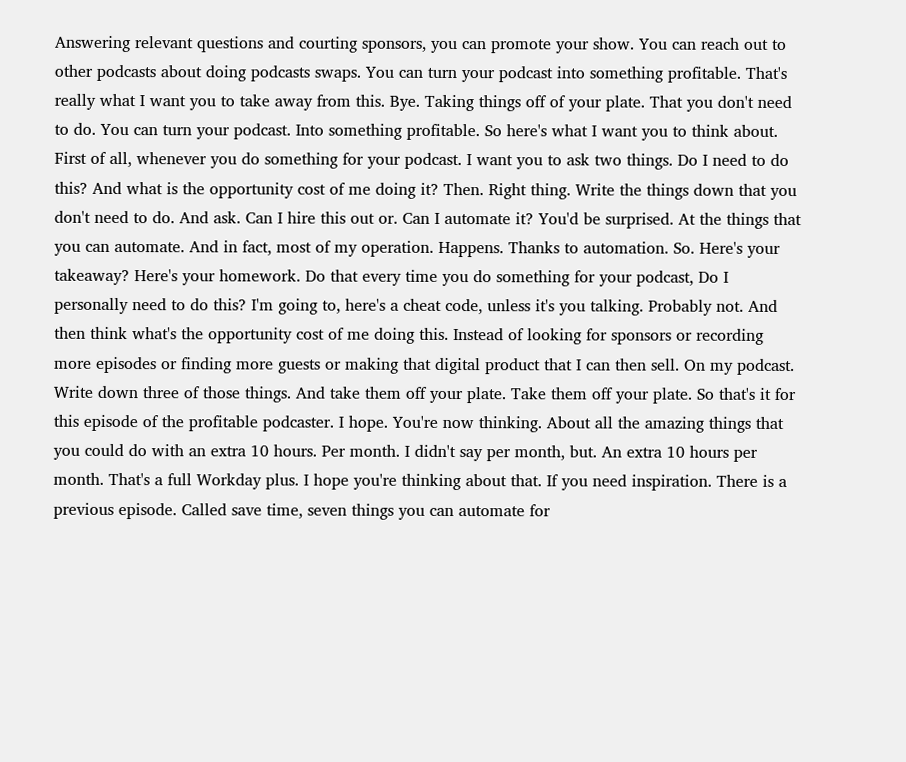Answering relevant questions and courting sponsors, you can promote your show. You can reach out to other podcasts about doing podcasts swaps. You can turn your podcast into something profitable. That's really what I want you to take away from this. Bye. Taking things off of your plate. That you don't need to do. You can turn your podcast. Into something profitable. So here's what I want you to think about. First of all, whenever you do something for your podcast. I want you to ask two things. Do I need to do this? And what is the opportunity cost of me doing it? Then. Right thing. Write the things down that you don't need to do. And ask. Can I hire this out or. Can I automate it? You'd be surprised. At the things that you can automate. And in fact, most of my operation. Happens. Thanks to automation. So. Here's your takeaway? Here's your homework. Do that every time you do something for your podcast, Do I personally need to do this? I'm going to, here's a cheat code, unless it's you talking. Probably not. And then think what's the opportunity cost of me doing this. Instead of looking for sponsors or recording more episodes or finding more guests or making that digital product that I can then sell. On my podcast. Write down three of those things. And take them off your plate. Take them off your plate. So that's it for this episode of the profitable podcaster. I hope. You're now thinking. About all the amazing things that you could do with an extra 10 hours. Per month. I didn't say per month, but. An extra 10 hours per month. That's a full Workday plus. I hope you're thinking about that. If you need inspiration. There is a previous episode. Called save time, seven things you can automate for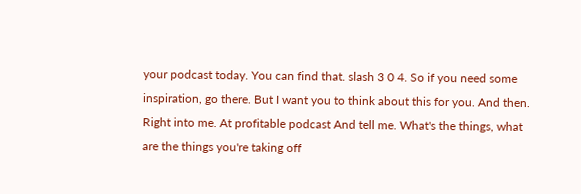your podcast today. You can find that. slash 3 0 4. So if you need some inspiration, go there. But I want you to think about this for you. And then. Right into me. At profitable podcast And tell me. What's the things, what are the things you're taking off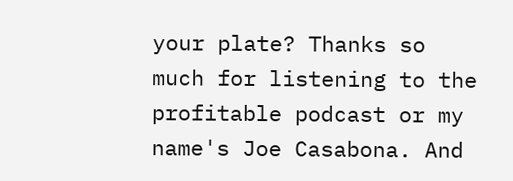your plate? Thanks so much for listening to the profitable podcast or my name's Joe Casabona. And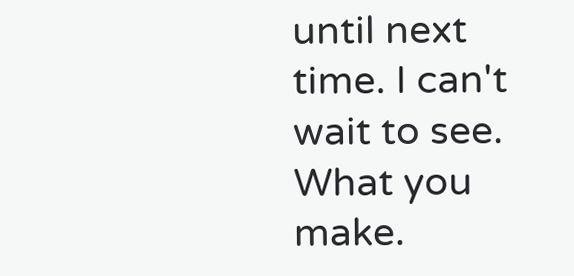until next time. I can't wait to see. What you make.